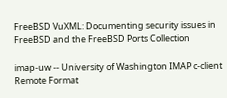FreeBSD VuXML: Documenting security issues in FreeBSD and the FreeBSD Ports Collection

imap-uw -- University of Washington IMAP c-client Remote Format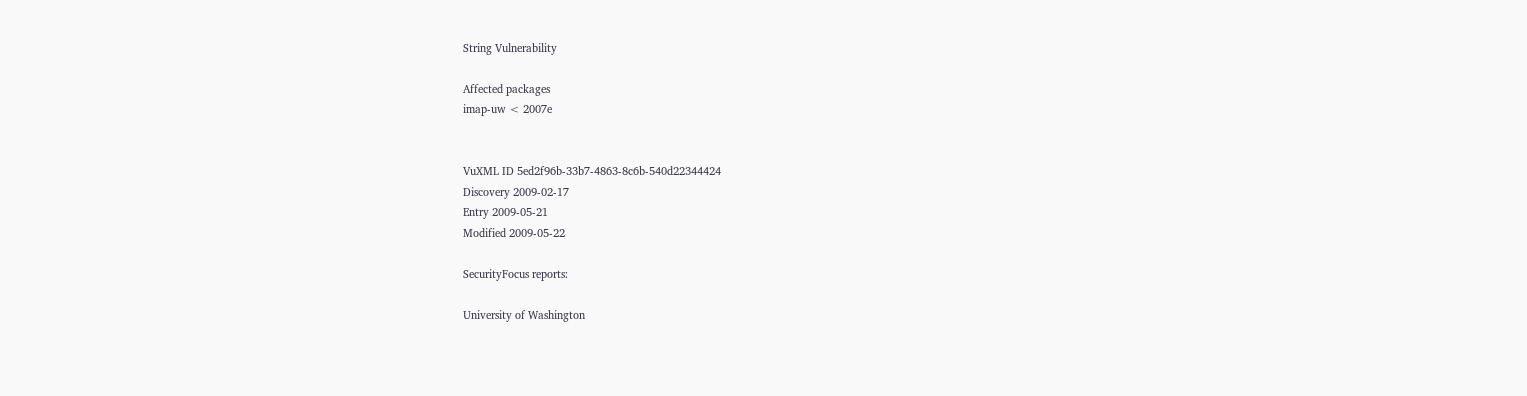String Vulnerability

Affected packages
imap-uw < 2007e


VuXML ID 5ed2f96b-33b7-4863-8c6b-540d22344424
Discovery 2009-02-17
Entry 2009-05-21
Modified 2009-05-22

SecurityFocus reports:

University of Washington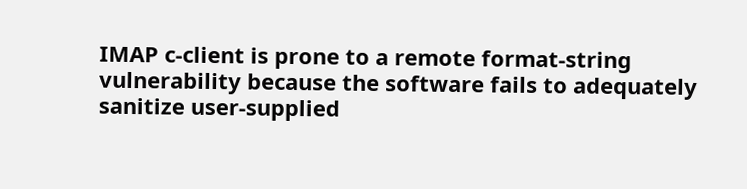IMAP c-client is prone to a remote format-string vulnerability because the software fails to adequately sanitize user-supplied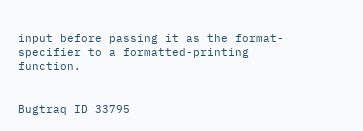input before passing it as the format-specifier to a formatted-printing function.


Bugtraq ID 33795